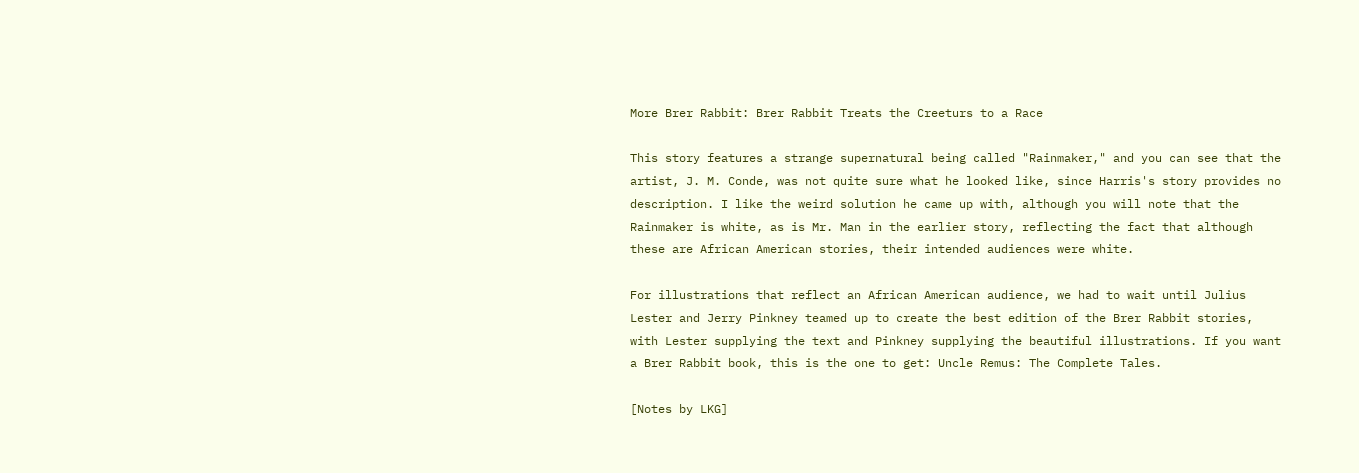More Brer Rabbit: Brer Rabbit Treats the Creeturs to a Race

This story features a strange supernatural being called "Rainmaker," and you can see that the artist, J. M. Conde, was not quite sure what he looked like, since Harris's story provides no description. I like the weird solution he came up with, although you will note that the Rainmaker is white, as is Mr. Man in the earlier story, reflecting the fact that although these are African American stories, their intended audiences were white.

For illustrations that reflect an African American audience, we had to wait until Julius Lester and Jerry Pinkney teamed up to create the best edition of the Brer Rabbit stories, with Lester supplying the text and Pinkney supplying the beautiful illustrations. If you want a Brer Rabbit book, this is the one to get: Uncle Remus: The Complete Tales.

[Notes by LKG]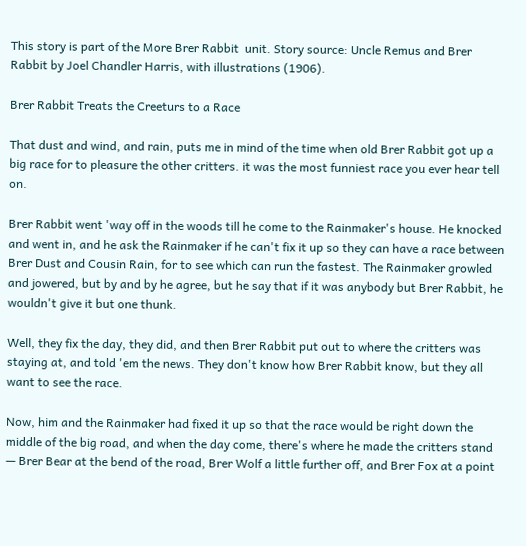This story is part of the More Brer Rabbit  unit. Story source: Uncle Remus and Brer Rabbit by Joel Chandler Harris, with illustrations (1906).

Brer Rabbit Treats the Creeturs to a Race

That dust and wind, and rain, puts me in mind of the time when old Brer Rabbit got up a big race for to pleasure the other critters. it was the most funniest race you ever hear tell on.

Brer Rabbit went 'way off in the woods till he come to the Rainmaker's house. He knocked and went in, and he ask the Rainmaker if he can't fix it up so they can have a race between Brer Dust and Cousin Rain, for to see which can run the fastest. The Rainmaker growled and jowered, but by and by he agree, but he say that if it was anybody but Brer Rabbit, he wouldn't give it but one thunk.

Well, they fix the day, they did, and then Brer Rabbit put out to where the critters was staying at, and told 'em the news. They don't know how Brer Rabbit know, but they all want to see the race.

Now, him and the Rainmaker had fixed it up so that the race would be right down the middle of the big road, and when the day come, there's where he made the critters stand — Brer Bear at the bend of the road, Brer Wolf a little further off, and Brer Fox at a point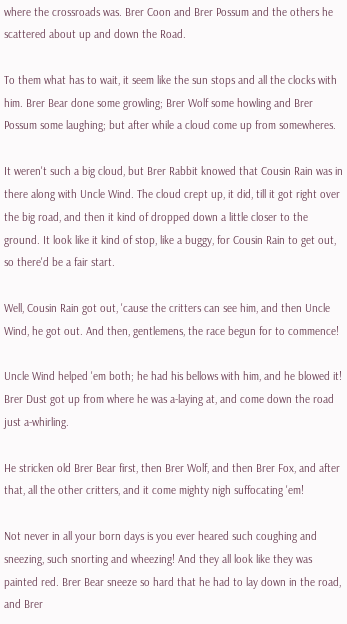where the crossroads was. Brer Coon and Brer Possum and the others he scattered about up and down the Road.

To them what has to wait, it seem like the sun stops and all the clocks with him. Brer Bear done some growling; Brer Wolf some howling and Brer Possum some laughing; but after while a cloud come up from somewheres.

It weren't such a big cloud, but Brer Rabbit knowed that Cousin Rain was in there along with Uncle Wind. The cloud crept up, it did, till it got right over the big road, and then it kind of dropped down a little closer to the ground. It look like it kind of stop, like a buggy, for Cousin Rain to get out, so there'd be a fair start.

Well, Cousin Rain got out, 'cause the critters can see him, and then Uncle Wind, he got out. And then, gentlemens, the race begun for to commence!

Uncle Wind helped 'em both; he had his bellows with him, and he blowed it! Brer Dust got up from where he was a-laying at, and come down the road just a-whirling.

He stricken old Brer Bear first, then Brer Wolf, and then Brer Fox, and after that, all the other critters, and it come mighty nigh suffocating 'em!

Not never in all your born days is you ever heared such coughing and sneezing, such snorting and wheezing! And they all look like they was painted red. Brer Bear sneeze so hard that he had to lay down in the road, and Brer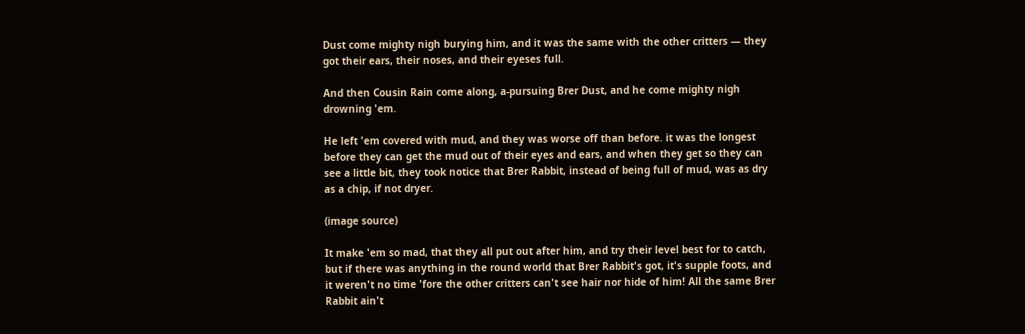Dust come mighty nigh burying him, and it was the same with the other critters — they got their ears, their noses, and their eyeses full.

And then Cousin Rain come along, a-pursuing Brer Dust, and he come mighty nigh drowning 'em.

He left 'em covered with mud, and they was worse off than before. it was the longest before they can get the mud out of their eyes and ears, and when they get so they can see a little bit, they took notice that Brer Rabbit, instead of being full of mud, was as dry as a chip, if not dryer.

(image source)

It make 'em so mad, that they all put out after him, and try their level best for to catch, but if there was anything in the round world that Brer Rabbit's got, it's supple foots, and it weren't no time 'fore the other critters can't see hair nor hide of him! All the same Brer Rabbit ain't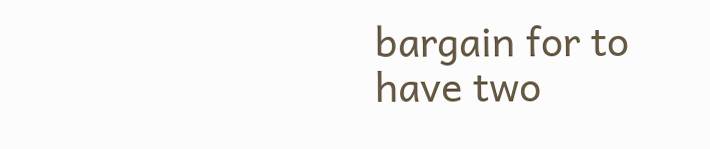bargain for to have two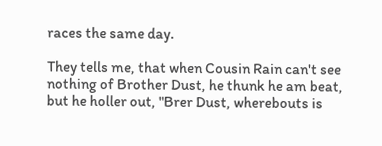races the same day.

They tells me, that when Cousin Rain can't see nothing of Brother Dust, he thunk he am beat, but he holler out, "Brer Dust, wherebouts is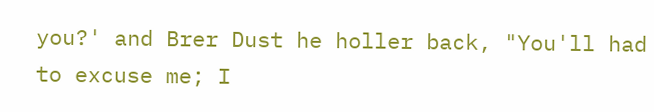you?' and Brer Dust he holler back, "You'll had to excuse me; I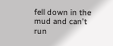fell down in the mud and can't run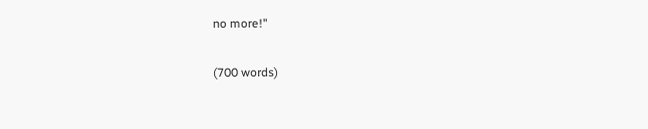no more!"

(700 words)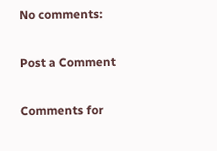No comments:

Post a Comment

Comments for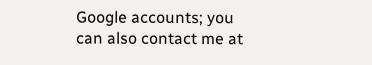Google accounts; you can also contact me at